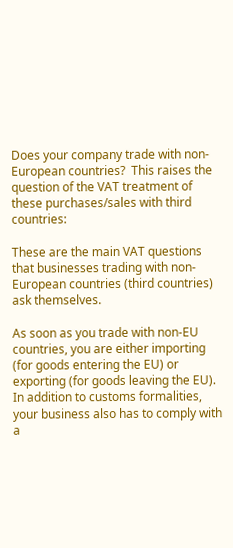Does your company trade with non-European countries?  This raises the question of the VAT treatment of these purchases/sales with third countries:

These are the main VAT questions that businesses trading with non-European countries (third countries) ask themselves.

As soon as you trade with non-EU countries, you are either importing (for goods entering the EU) or exporting (for goods leaving the EU). In addition to customs formalities, your business also has to comply with a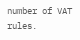number of VAT rules.